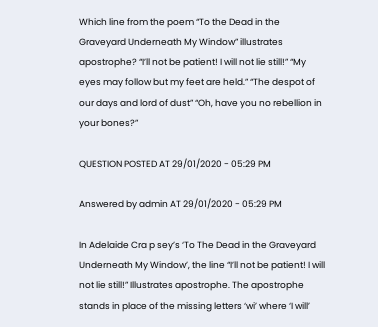Which line from the poem “To the Dead in the Graveyard Underneath My Window” illustrates apostrophe? “I’ll not be patient! I will not lie still!” “My eyes may follow but my feet are held.” “The despot of our days and lord of dust” “Oh, have you no rebellion in your bones?”

QUESTION POSTED AT 29/01/2020 - 05:29 PM

Answered by admin AT 29/01/2020 - 05:29 PM

In Adelaide Cra p sey’s ‘To The Dead in the Graveyard Underneath My Window’, the line “I’ll not be patient! I will not lie still!” Illustrates apostrophe. The apostrophe stands in place of the missing letters ‘wi’ where ‘I will’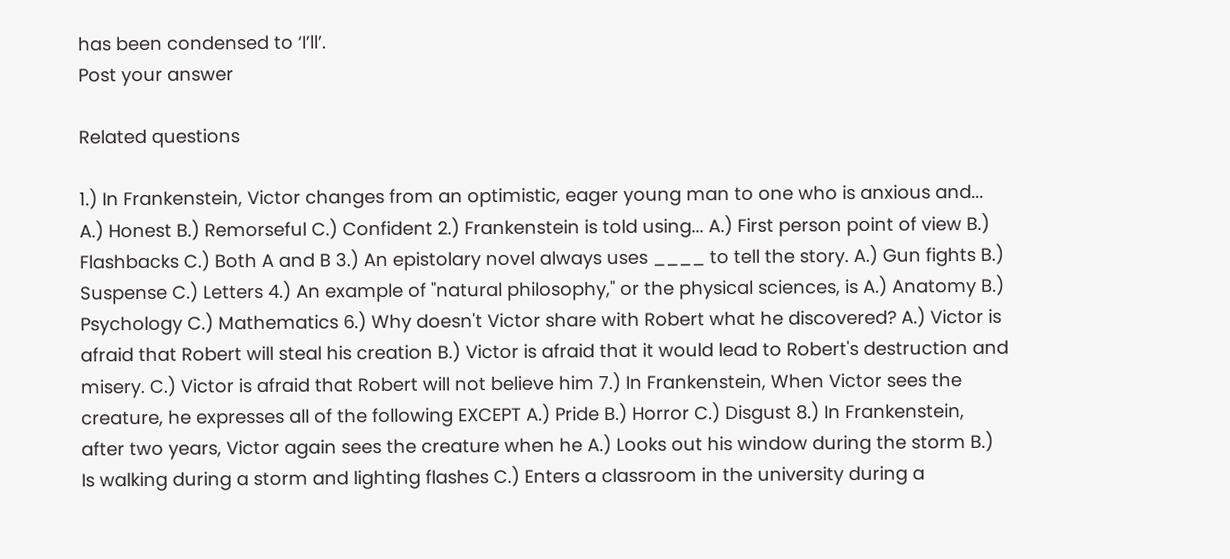has been condensed to ‘I’ll’.
Post your answer

Related questions

1.) In Frankenstein, Victor changes from an optimistic, eager young man to one who is anxious and... A.) Honest B.) Remorseful C.) Confident 2.) Frankenstein is told using... A.) First person point of view B.) Flashbacks C.) Both A and B 3.) An epistolary novel always uses ____ to tell the story. A.) Gun fights B.) Suspense C.) Letters 4.) An example of "natural philosophy," or the physical sciences, is A.) Anatomy B.) Psychology C.) Mathematics 6.) Why doesn't Victor share with Robert what he discovered? A.) Victor is afraid that Robert will steal his creation B.) Victor is afraid that it would lead to Robert's destruction and misery. C.) Victor is afraid that Robert will not believe him 7.) In Frankenstein, When Victor sees the creature, he expresses all of the following EXCEPT A.) Pride B.) Horror C.) Disgust 8.) In Frankenstein, after two years, Victor again sees the creature when he A.) Looks out his window during the storm B.) Is walking during a storm and lighting flashes C.) Enters a classroom in the university during a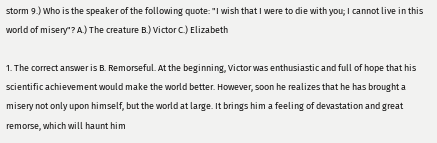storm 9.) Who is the speaker of the following quote: "I wish that I were to die with you; I cannot live in this world of misery"? A.) The creature B.) Victor C.) Elizabeth

1. The correct answer is B. Remorseful. At the beginning, Victor was enthusiastic and full of hope that his scientific achievement would make the world better. However, soon he realizes that he has brought a misery not only upon himself, but the world at large. It brings him a feeling of devastation and great remorse, which will haunt him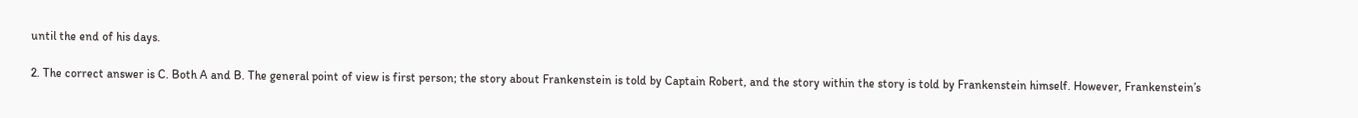until the end of his days.

2. The correct answer is C. Both A and B. The general point of view is first person; the story about Frankenstein is told by Captain Robert, and the story within the story is told by Frankenstein himself. However, Frankenstein’s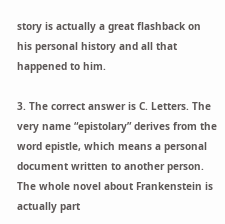story is actually a great flashback on his personal history and all that happened to him.

3. The correct answer is C. Letters. The very name “epistolary” derives from the word epistle, which means a personal document written to another person. The whole novel about Frankenstein is actually part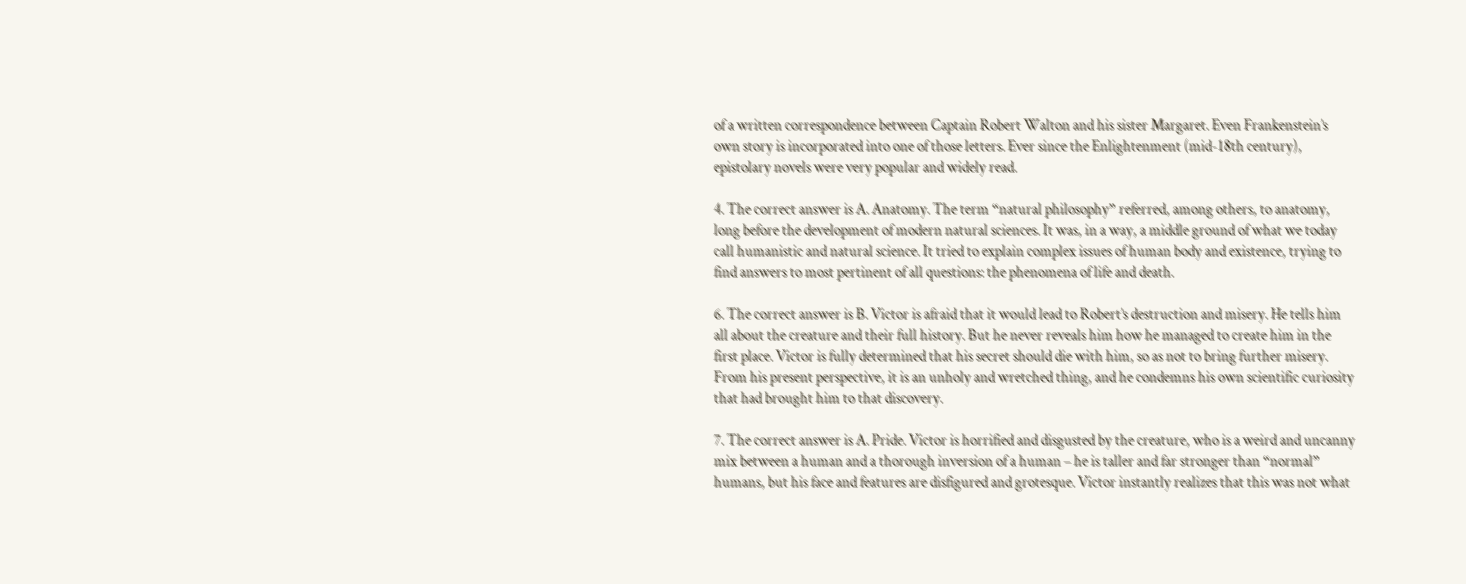of a written correspondence between Captain Robert Walton and his sister Margaret. Even Frankenstein’s own story is incorporated into one of those letters. Ever since the Enlightenment (mid-18th century), epistolary novels were very popular and widely read.

4. The correct answer is A. Anatomy. The term “natural philosophy” referred, among others, to anatomy, long before the development of modern natural sciences. It was, in a way, a middle ground of what we today call humanistic and natural science. It tried to explain complex issues of human body and existence, trying to find answers to most pertinent of all questions: the phenomena of life and death.

6. The correct answer is B. Victor is afraid that it would lead to Robert’s destruction and misery. He tells him all about the creature and their full history. But he never reveals him how he managed to create him in the first place. Victor is fully determined that his secret should die with him, so as not to bring further misery. From his present perspective, it is an unholy and wretched thing, and he condemns his own scientific curiosity that had brought him to that discovery.

7. The correct answer is A. Pride. Victor is horrified and disgusted by the creature, who is a weird and uncanny mix between a human and a thorough inversion of a human – he is taller and far stronger than “normal” humans, but his face and features are disfigured and grotesque. Victor instantly realizes that this was not what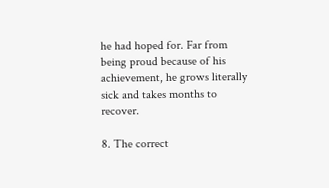he had hoped for. Far from being proud because of his achievement, he grows literally sick and takes months to recover.

8. The correct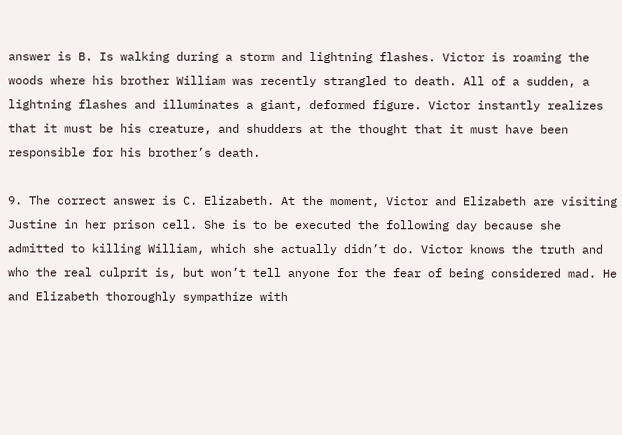answer is B. Is walking during a storm and lightning flashes. Victor is roaming the woods where his brother William was recently strangled to death. All of a sudden, a lightning flashes and illuminates a giant, deformed figure. Victor instantly realizes that it must be his creature, and shudders at the thought that it must have been responsible for his brother’s death.

9. The correct answer is C. Elizabeth. At the moment, Victor and Elizabeth are visiting Justine in her prison cell. She is to be executed the following day because she admitted to killing William, which she actually didn’t do. Victor knows the truth and who the real culprit is, but won’t tell anyone for the fear of being considered mad. He and Elizabeth thoroughly sympathize with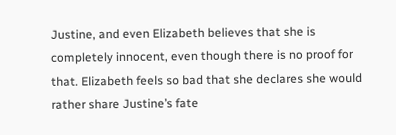Justine, and even Elizabeth believes that she is completely innocent, even though there is no proof for that. Elizabeth feels so bad that she declares she would rather share Justine’s fate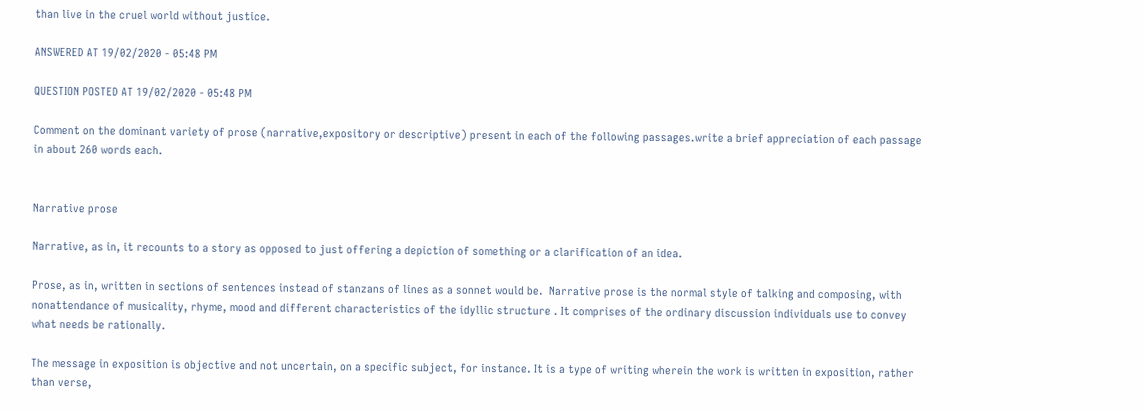than live in the cruel world without justice.

ANSWERED AT 19/02/2020 - 05:48 PM

QUESTION POSTED AT 19/02/2020 - 05:48 PM

Comment on the dominant variety of prose (narrative,expository or descriptive) present in each of the following passages.write a brief appreciation of each passage in about 260 words each.


Narrative prose

Narrative, as in, it recounts to a story as opposed to just offering a depiction of something or a clarification of an idea.

Prose, as in, written in sections of sentences instead of stanzans of lines as a sonnet would be.  Narrative prose is the normal style of talking and composing, with nonattendance of musicality, rhyme, mood and different characteristics of the idyllic structure . It comprises of the ordinary discussion individuals use to convey what needs be rationally.

The message in exposition is objective and not uncertain, on a specific subject, for instance. It is a type of writing wherein the work is written in exposition, rather than verse,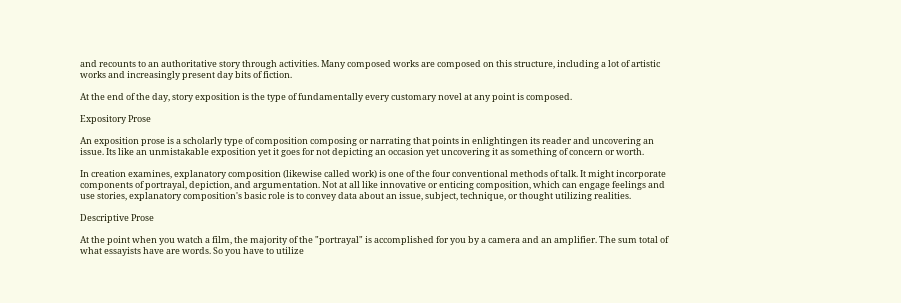and recounts to an authoritative story through activities. Many composed works are composed on this structure, including a lot of artistic works and increasingly present day bits of fiction.

At the end of the day, story exposition is the type of fundamentally every customary novel at any point is composed.

Expository Prose

An exposition prose is a scholarly type of composition composing or narrating that points in enlightingen its reader and uncovering an issue. Its like an unmistakable exposition yet it goes for not depicting an occasion yet uncovering it as something of concern or worth.

In creation examines, explanatory composition (likewise called work) is one of the four conventional methods of talk. It might incorporate components of portrayal, depiction, and argumentation. Not at all like innovative or enticing composition, which can engage feelings and use stories, explanatory composition's basic role is to convey data about an issue, subject, technique, or thought utilizing realities.

Descriptive Prose

At the point when you watch a film, the majority of the "portrayal" is accomplished for you by a camera and an amplifier. The sum total of what essayists have are words. So you have to utilize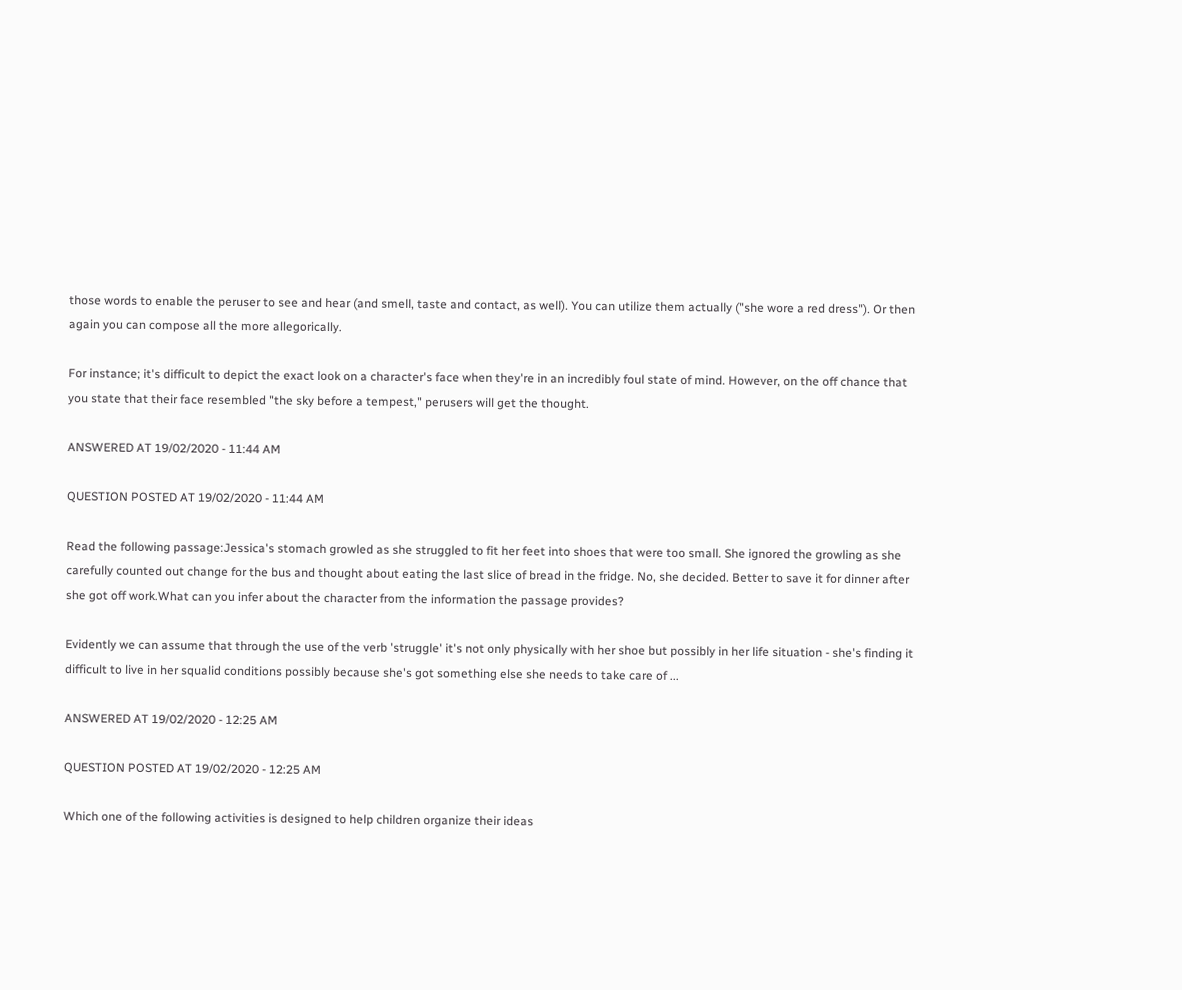those words to enable the peruser to see and hear (and smell, taste and contact, as well). You can utilize them actually ("she wore a red dress"). Or then again you can compose all the more allegorically.

For instance; it's difficult to depict the exact look on a character's face when they're in an incredibly foul state of mind. However, on the off chance that you state that their face resembled "the sky before a tempest," perusers will get the thought.

ANSWERED AT 19/02/2020 - 11:44 AM

QUESTION POSTED AT 19/02/2020 - 11:44 AM

Read the following passage:Jessica's stomach growled as she struggled to fit her feet into shoes that were too small. She ignored the growling as she carefully counted out change for the bus and thought about eating the last slice of bread in the fridge. No, she decided. Better to save it for dinner after she got off work.What can you infer about the character from the information the passage provides?

Evidently we can assume that through the use of the verb 'struggle' it's not only physically with her shoe but possibly in her life situation - she's finding it difficult to live in her squalid conditions possibly because she's got something else she needs to take care of ...

ANSWERED AT 19/02/2020 - 12:25 AM

QUESTION POSTED AT 19/02/2020 - 12:25 AM

Which one of the following activities is designed to help children organize their ideas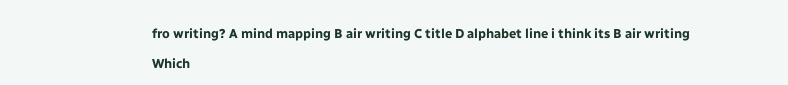fro writing? A mind mapping B air writing C title D alphabet line i think its B air writing

Which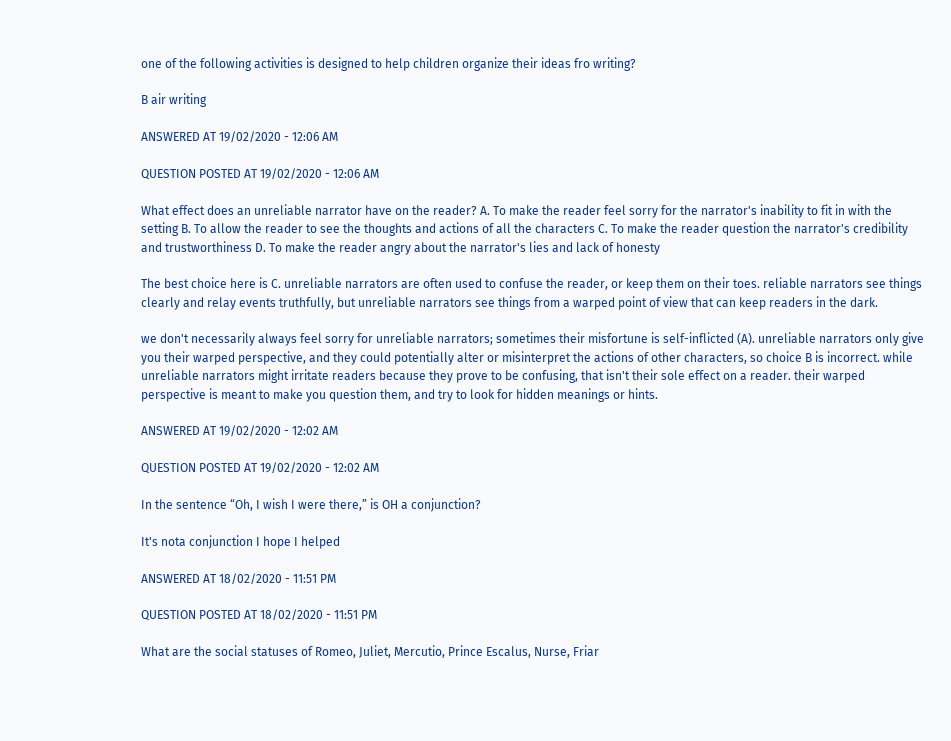one of the following activities is designed to help children organize their ideas fro writing?

B air writing

ANSWERED AT 19/02/2020 - 12:06 AM

QUESTION POSTED AT 19/02/2020 - 12:06 AM

What effect does an unreliable narrator have on the reader? A. To make the reader feel sorry for the narrator's inability to fit in with the setting B. To allow the reader to see the thoughts and actions of all the characters C. To make the reader question the narrator's credibility and trustworthiness D. To make the reader angry about the narrator's lies and lack of honesty

The best choice here is C. unreliable narrators are often used to confuse the reader, or keep them on their toes. reliable narrators see things clearly and relay events truthfully, but unreliable narrators see things from a warped point of view that can keep readers in the dark.

we don't necessarily always feel sorry for unreliable narrators; sometimes their misfortune is self-inflicted (A). unreliable narrators only give you their warped perspective, and they could potentially alter or misinterpret the actions of other characters, so choice B is incorrect. while unreliable narrators might irritate readers because they prove to be confusing, that isn't their sole effect on a reader. their warped perspective is meant to make you question them, and try to look for hidden meanings or hints.

ANSWERED AT 19/02/2020 - 12:02 AM

QUESTION POSTED AT 19/02/2020 - 12:02 AM

In the sentence “Oh, I wish I were there,” is OH a conjunction?

It's nota conjunction I hope I helped

ANSWERED AT 18/02/2020 - 11:51 PM

QUESTION POSTED AT 18/02/2020 - 11:51 PM

What are the social statuses of Romeo, Juliet, Mercutio, Prince Escalus, Nurse, Friar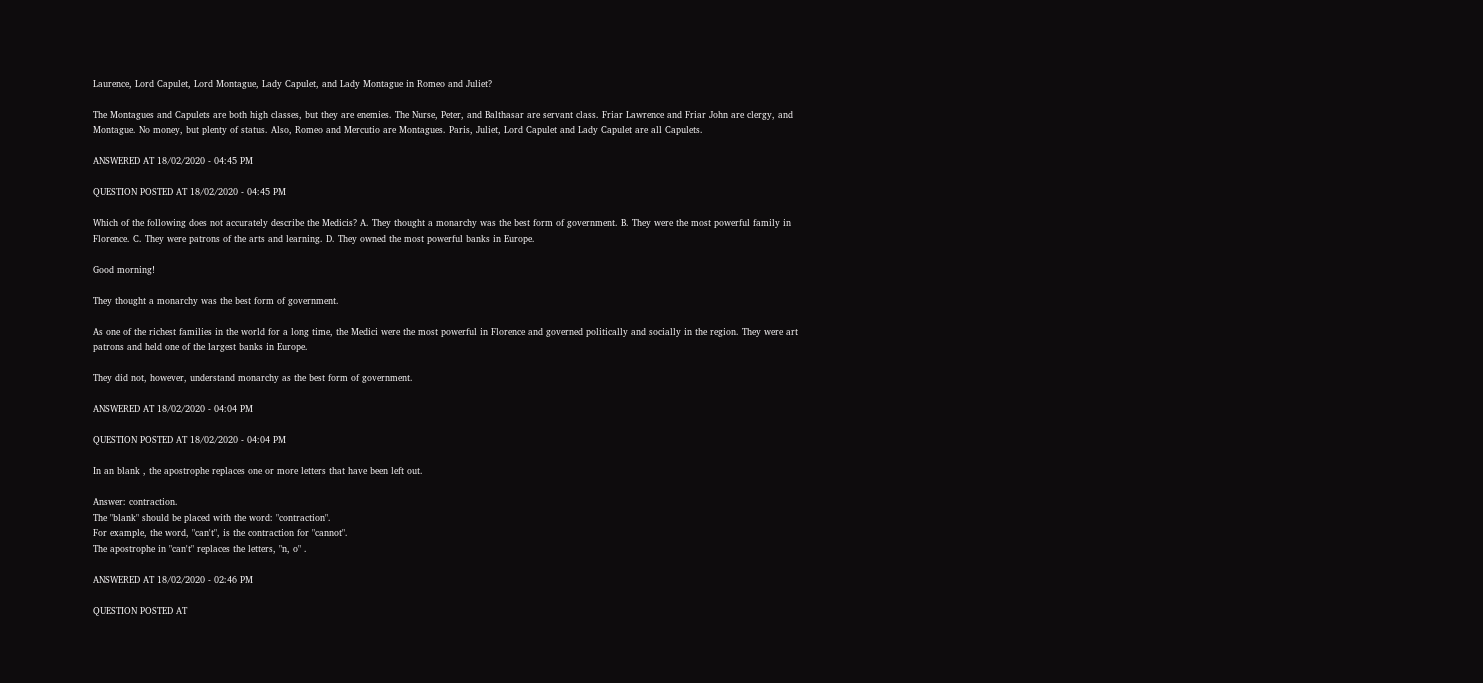Laurence, Lord Capulet, Lord Montague, Lady Capulet, and Lady Montague in Romeo and Juliet?

The Montagues and Capulets are both high classes, but they are enemies. The Nurse, Peter, and Balthasar are servant class. Friar Lawrence and Friar John are clergy, and Montague. No money, but plenty of status. Also, Romeo and Mercutio are Montagues. Paris, Juliet, Lord Capulet and Lady Capulet are all Capulets.

ANSWERED AT 18/02/2020 - 04:45 PM

QUESTION POSTED AT 18/02/2020 - 04:45 PM

Which of the following does not accurately describe the Medicis? A. They thought a monarchy was the best form of government. B. They were the most powerful family in Florence. C. They were patrons of the arts and learning. D. They owned the most powerful banks in Europe.

Good morning!

They thought a monarchy was the best form of government.

As one of the richest families in the world for a long time, the Medici were the most powerful in Florence and governed politically and socially in the region. They were art patrons and held one of the largest banks in Europe.

They did not, however, understand monarchy as the best form of government.

ANSWERED AT 18/02/2020 - 04:04 PM

QUESTION POSTED AT 18/02/2020 - 04:04 PM

In an blank , the apostrophe replaces one or more letters that have been left out.

Answer: contraction.
The "blank" should be placed with the word: "contraction".
For example, the word, "can't", is the contraction for "cannot".
The apostrophe in "can't" replaces the letters, "n, o" .

ANSWERED AT 18/02/2020 - 02:46 PM

QUESTION POSTED AT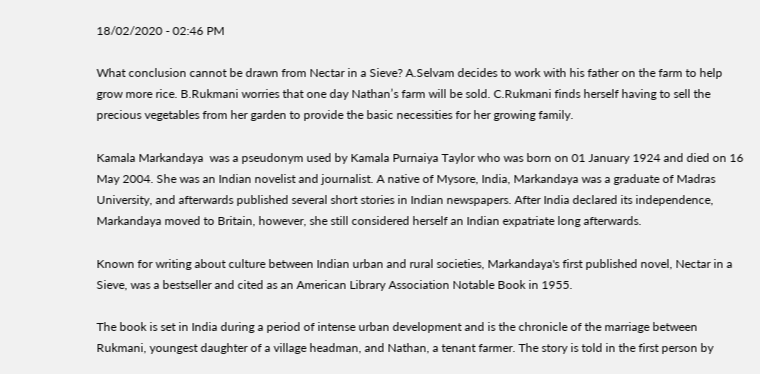18/02/2020 - 02:46 PM

What conclusion cannot be drawn from Nectar in a Sieve? A.Selvam decides to work with his father on the farm to help grow more rice. B.Rukmani worries that one day Nathan’s farm will be sold. C.Rukmani finds herself having to sell the precious vegetables from her garden to provide the basic necessities for her growing family.

Kamala Markandaya  was a pseudonym used by Kamala Purnaiya Taylor who was born on 01 January 1924 and died on 16 May 2004. She was an Indian novelist and journalist. A native of Mysore, India, Markandaya was a graduate of Madras University, and afterwards published several short stories in Indian newspapers. After India declared its independence, Markandaya moved to Britain, however, she still considered herself an Indian expatriate long afterwards.

Known for writing about culture between Indian urban and rural societies, Markandaya's first published novel, Nectar in a Sieve, was a bestseller and cited as an American Library Association Notable Book in 1955.

The book is set in India during a period of intense urban development and is the chronicle of the marriage between Rukmani, youngest daughter of a village headman, and Nathan, a tenant farmer. The story is told in the first person by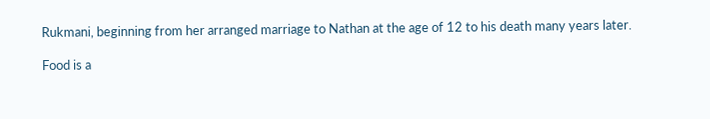Rukmani, beginning from her arranged marriage to Nathan at the age of 12 to his death many years later.

Food is a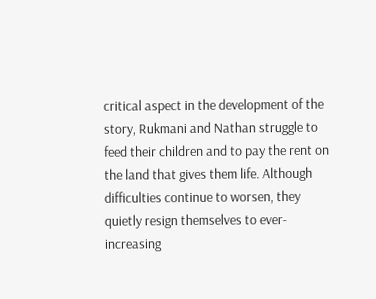critical aspect in the development of the story, Rukmani and Nathan struggle to feed their children and to pay the rent on the land that gives them life. Although difficulties continue to worsen, they quietly resign themselves to ever-increasing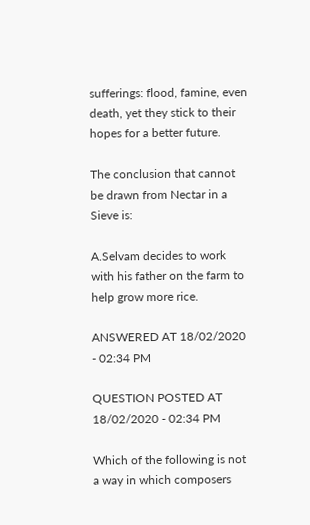sufferings: flood, famine, even death, yet they stick to their hopes for a better future.

The conclusion that cannot be drawn from Nectar in a Sieve is:

A.Selvam decides to work with his father on the farm to help grow more rice.

ANSWERED AT 18/02/2020 - 02:34 PM

QUESTION POSTED AT 18/02/2020 - 02:34 PM

Which of the following is not a way in which composers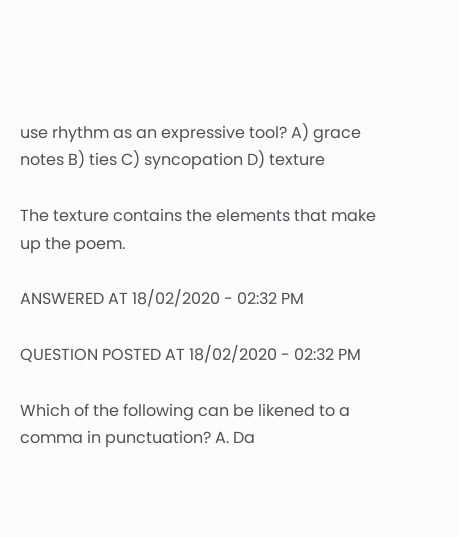use rhythm as an expressive tool? A) grace notes B) ties C) syncopation D) texture

The texture contains the elements that make up the poem.

ANSWERED AT 18/02/2020 - 02:32 PM

QUESTION POSTED AT 18/02/2020 - 02:32 PM

Which of the following can be likened to a comma in punctuation? A. Da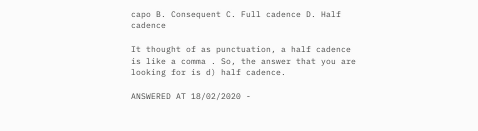capo B. Consequent C. Full cadence D. Half cadence

It thought of as punctuation, a half cadence is like a comma . So, the answer that you are looking for is d) half cadence.

ANSWERED AT 18/02/2020 -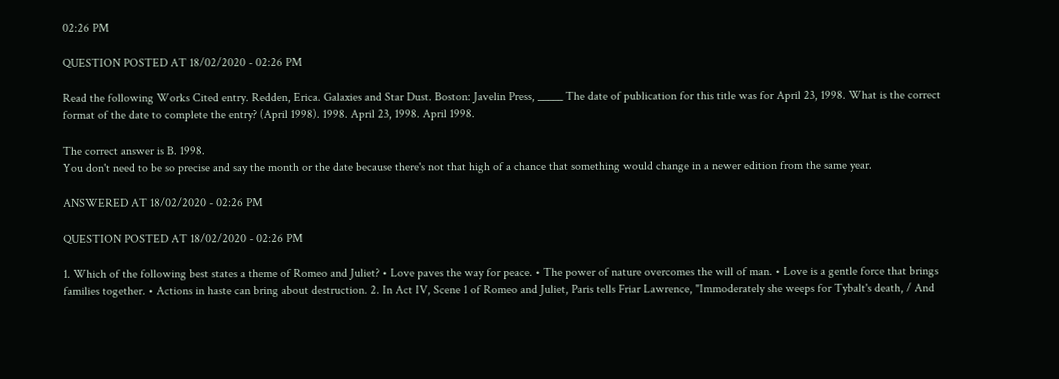02:26 PM

QUESTION POSTED AT 18/02/2020 - 02:26 PM

Read the following Works Cited entry. Redden, Erica. Galaxies and Star Dust. Boston: Javelin Press, _____ The date of publication for this title was for April 23, 1998. What is the correct format of the date to complete the entry? (April 1998). 1998. April 23, 1998. April 1998.

The correct answer is B. 1998.
You don't need to be so precise and say the month or the date because there's not that high of a chance that something would change in a newer edition from the same year.

ANSWERED AT 18/02/2020 - 02:26 PM

QUESTION POSTED AT 18/02/2020 - 02:26 PM

1. Which of the following best states a theme of Romeo and Juliet? • Love paves the way for peace. • The power of nature overcomes the will of man. • Love is a gentle force that brings families together. • Actions in haste can bring about destruction. 2. In Act IV, Scene 1 of Romeo and Juliet, Paris tells Friar Lawrence, "Immoderately she weeps for Tybalt's death, / And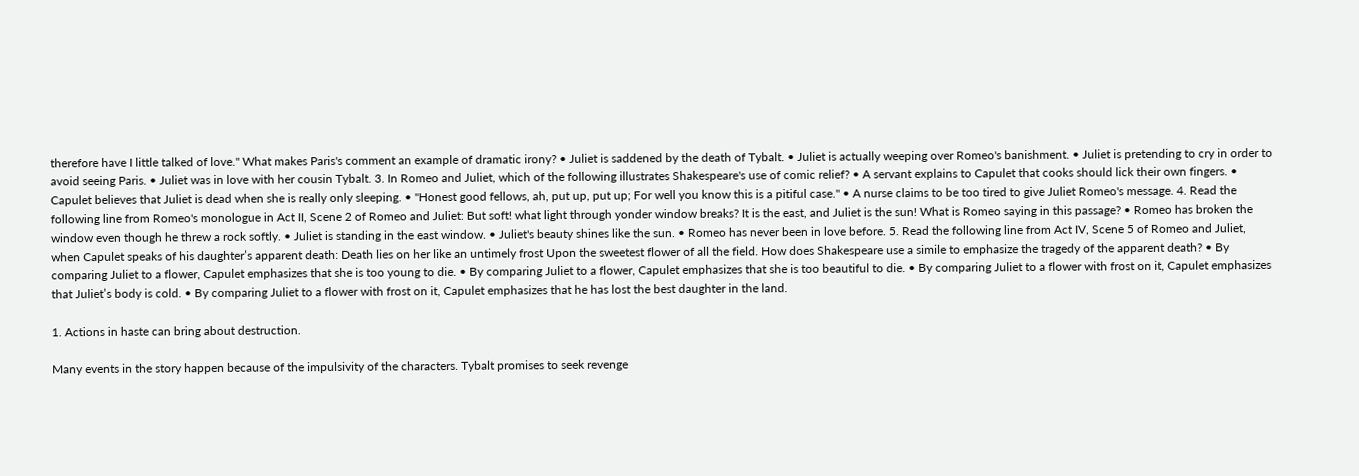therefore have I little talked of love." What makes Paris's comment an example of dramatic irony? • Juliet is saddened by the death of Tybalt. • Juliet is actually weeping over Romeo's banishment. • Juliet is pretending to cry in order to avoid seeing Paris. • Juliet was in love with her cousin Tybalt. 3. In Romeo and Juliet, which of the following illustrates Shakespeare's use of comic relief? • A servant explains to Capulet that cooks should lick their own fingers. • Capulet believes that Juliet is dead when she is really only sleeping. • "Honest good fellows, ah, put up, put up; For well you know this is a pitiful case." • A nurse claims to be too tired to give Juliet Romeo's message. 4. Read the following line from Romeo's monologue in Act II, Scene 2 of Romeo and Juliet: But soft! what light through yonder window breaks? It is the east, and Juliet is the sun! What is Romeo saying in this passage? • Romeo has broken the window even though he threw a rock softly. • Juliet is standing in the east window. • Juliet's beauty shines like the sun. • Romeo has never been in love before. 5. Read the following line from Act IV, Scene 5 of Romeo and Juliet, when Capulet speaks of his daughter’s apparent death: Death lies on her like an untimely frost Upon the sweetest flower of all the field. How does Shakespeare use a simile to emphasize the tragedy of the apparent death? • By comparing Juliet to a flower, Capulet emphasizes that she is too young to die. • By comparing Juliet to a flower, Capulet emphasizes that she is too beautiful to die. • By comparing Juliet to a flower with frost on it, Capulet emphasizes that Juliet’s body is cold. • By comparing Juliet to a flower with frost on it, Capulet emphasizes that he has lost the best daughter in the land.

1. Actions in haste can bring about destruction.

Many events in the story happen because of the impulsivity of the characters. Tybalt promises to seek revenge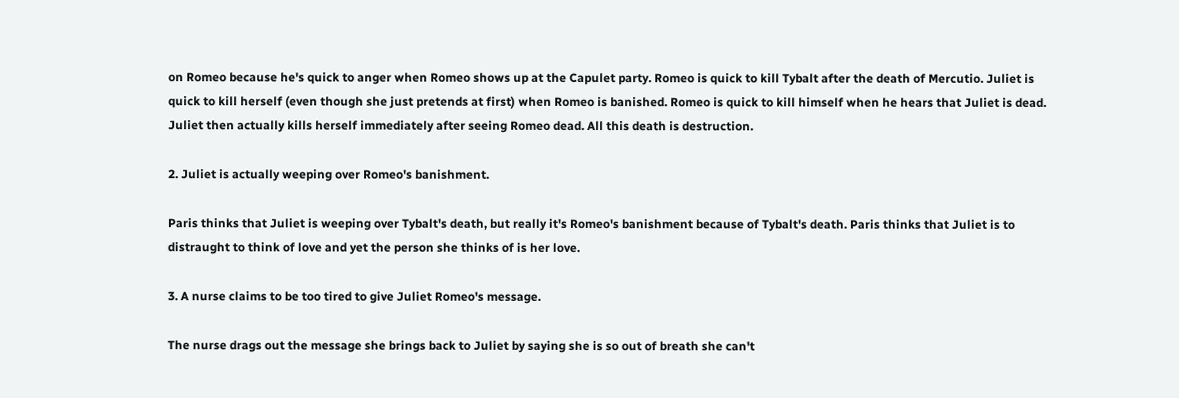on Romeo because he's quick to anger when Romeo shows up at the Capulet party. Romeo is quick to kill Tybalt after the death of Mercutio. Juliet is quick to kill herself (even though she just pretends at first) when Romeo is banished. Romeo is quick to kill himself when he hears that Juliet is dead. Juliet then actually kills herself immediately after seeing Romeo dead. All this death is destruction.

2. Juliet is actually weeping over Romeo's banishment.

Paris thinks that Juliet is weeping over Tybalt's death, but really it's Romeo's banishment because of Tybalt's death. Paris thinks that Juliet is to distraught to think of love and yet the person she thinks of is her love.

3. A nurse claims to be too tired to give Juliet Romeo's message.

The nurse drags out the message she brings back to Juliet by saying she is so out of breath she can't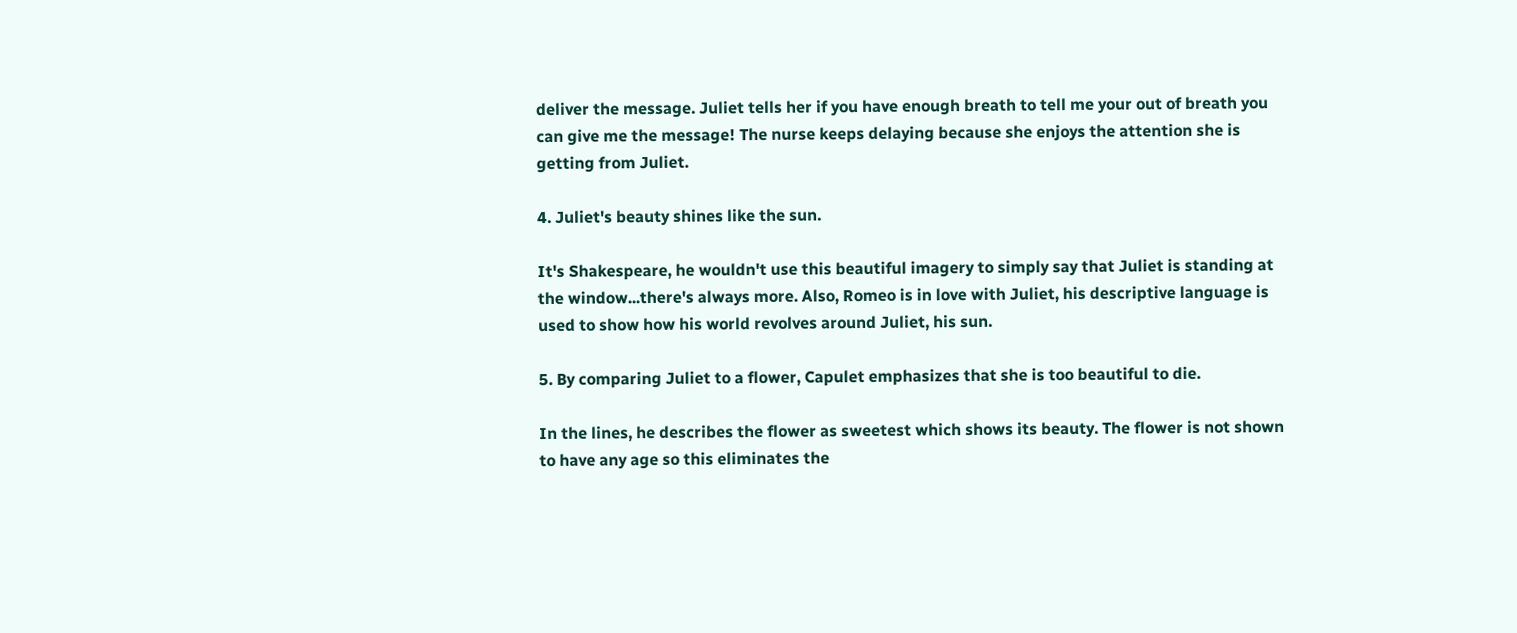deliver the message. Juliet tells her if you have enough breath to tell me your out of breath you can give me the message! The nurse keeps delaying because she enjoys the attention she is getting from Juliet.

4. Juliet's beauty shines like the sun.

It's Shakespeare, he wouldn't use this beautiful imagery to simply say that Juliet is standing at the window...there's always more. Also, Romeo is in love with Juliet, his descriptive language is used to show how his world revolves around Juliet, his sun.

5. By comparing Juliet to a flower, Capulet emphasizes that she is too beautiful to die.

In the lines, he describes the flower as sweetest which shows its beauty. The flower is not shown to have any age so this eliminates the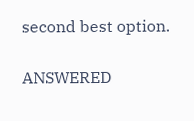second best option.

ANSWERED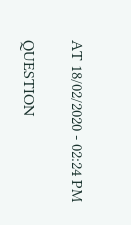AT 18/02/2020 - 02:24 PM

QUESTION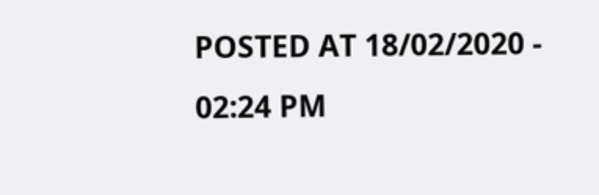POSTED AT 18/02/2020 - 02:24 PM